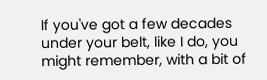If you've got a few decades under your belt, like I do, you might remember, with a bit of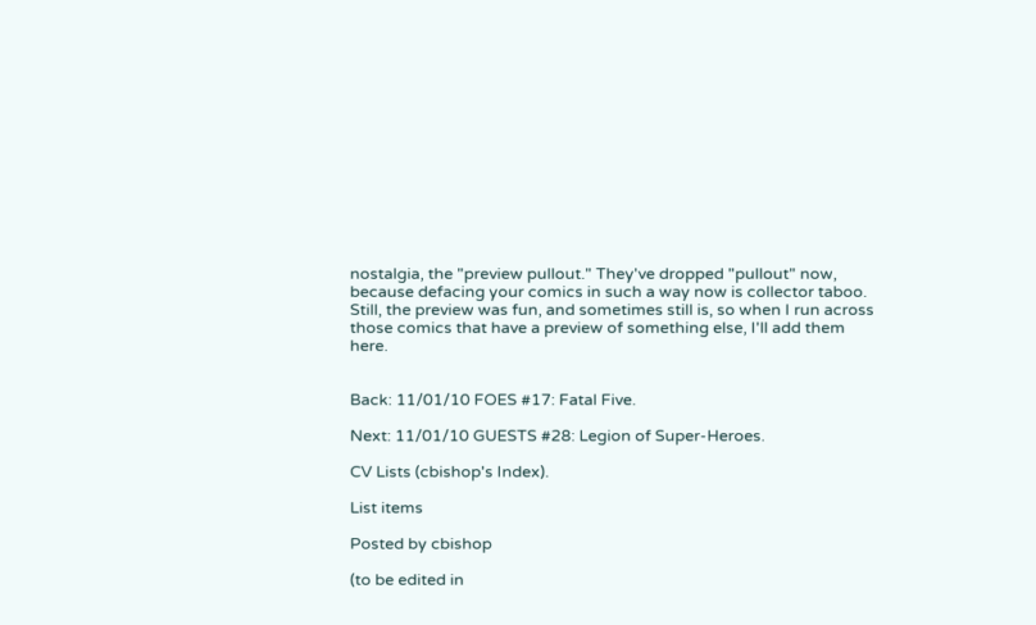nostalgia, the "preview pullout." They've dropped "pullout" now, because defacing your comics in such a way now is collector taboo. Still, the preview was fun, and sometimes still is, so when I run across those comics that have a preview of something else, I'll add them here.


Back: 11/01/10 FOES #17: Fatal Five.

Next: 11/01/10 GUESTS #28: Legion of Super-Heroes.

CV Lists (cbishop's Index).

List items

Posted by cbishop

(to be edited in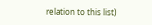relation to this list)